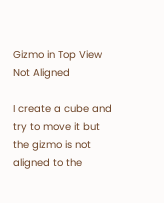Gizmo in Top View Not Aligned

I create a cube and try to move it but the gizmo is not aligned to the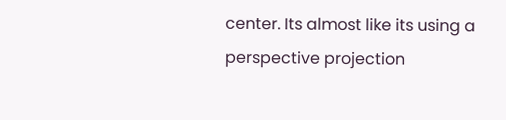center. Its almost like its using a perspective projection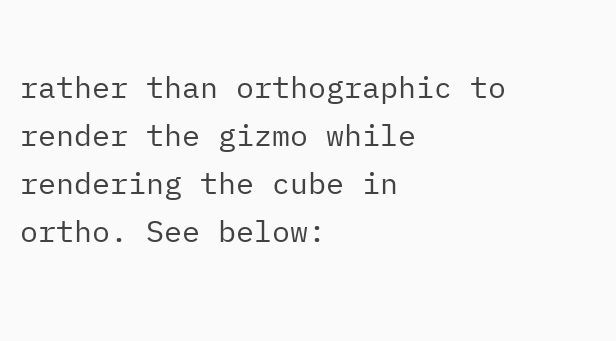rather than orthographic to render the gizmo while rendering the cube in ortho. See below: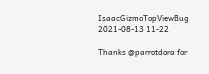IsaacGizmoTopViewBug 2021-08-13 11-22

Thanks @parrotdora for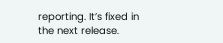reporting. It’s fixed in the next release.